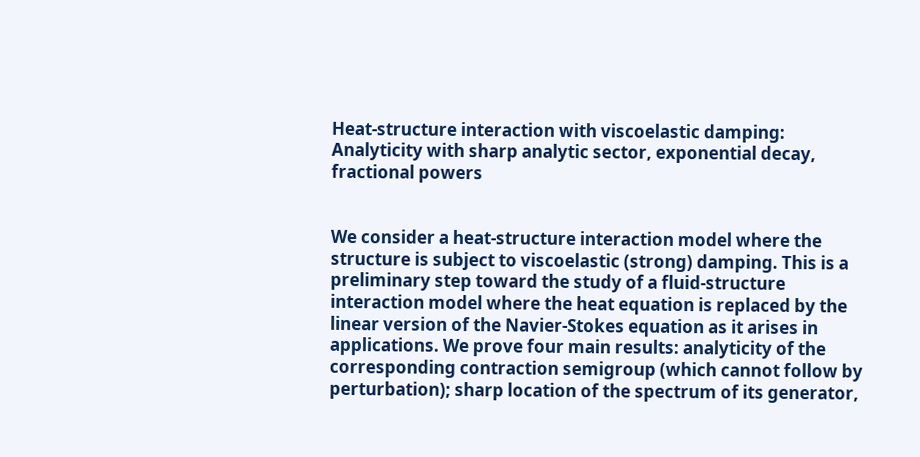Heat-structure interaction with viscoelastic damping: Analyticity with sharp analytic sector, exponential decay, fractional powers


We consider a heat-structure interaction model where the structure is subject to viscoelastic (strong) damping. This is a preliminary step toward the study of a fluid-structure interaction model where the heat equation is replaced by the linear version of the Navier-Stokes equation as it arises in applications. We prove four main results: analyticity of the corresponding contraction semigroup (which cannot follow by perturbation); sharp location of the spectrum of its generator,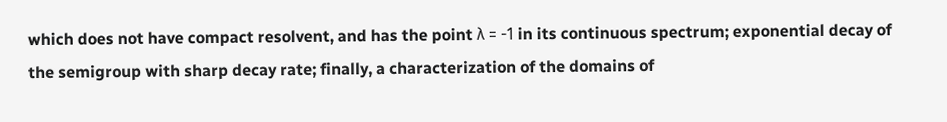which does not have compact resolvent, and has the point λ = -1 in its continuous spectrum; exponential decay of the semigroup with sharp decay rate; finally, a characterization of the domains of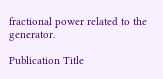fractional power related to the generator.

Publication Title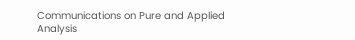Communications on Pure and Applied Analysis